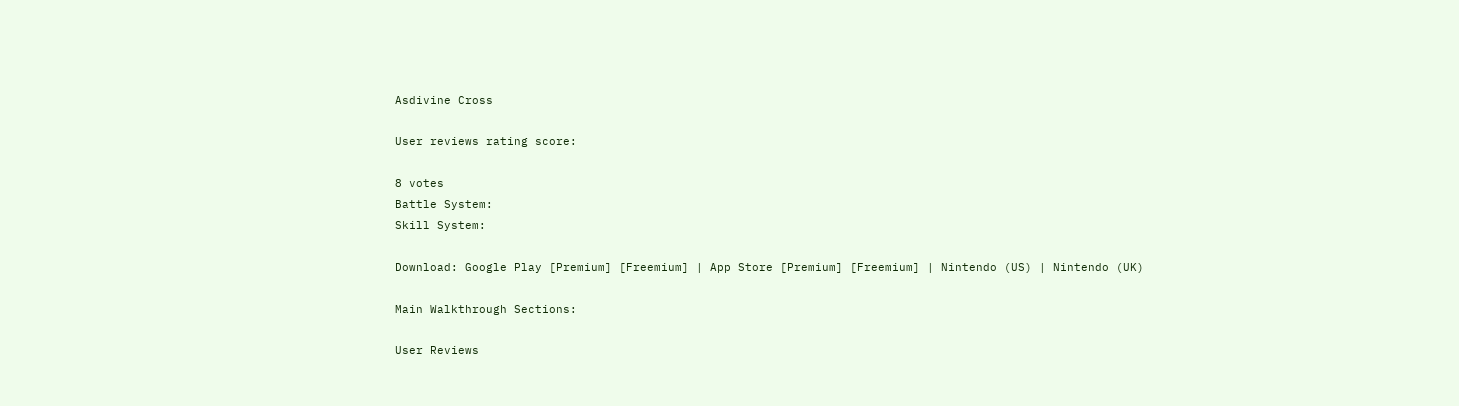Asdivine Cross

User reviews rating score:

8 votes
Battle System:
Skill System:

Download: Google Play [Premium] [Freemium] | App Store [Premium] [Freemium] | Nintendo (US) | Nintendo (UK)

Main Walkthrough Sections:

User Reviews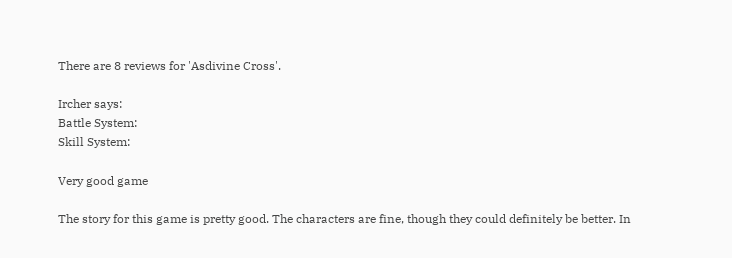There are 8 reviews for 'Asdivine Cross'.

Ircher says:
Battle System:
Skill System:

Very good game

The story for this game is pretty good. The characters are fine, though they could definitely be better. In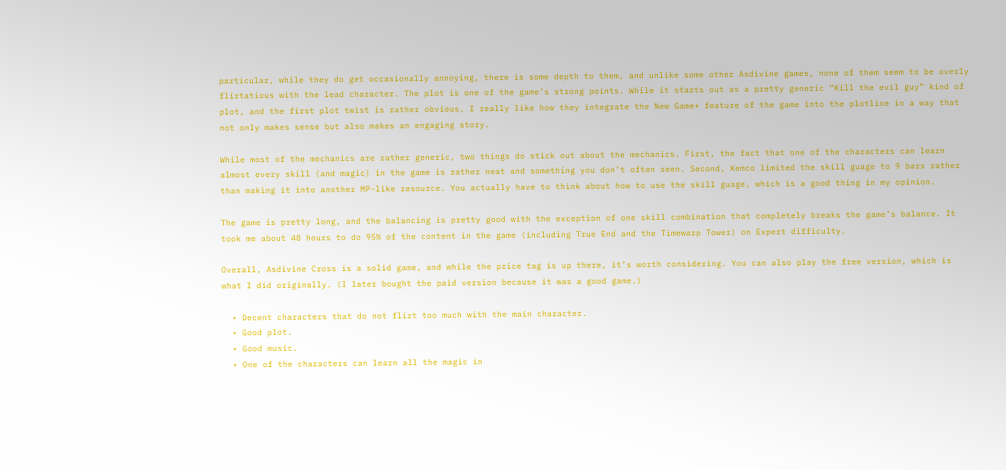particular, while they do get occasionally annoying, there is some depth to them, and unlike some other Asdivine games, none of them seem to be overly flirtatious with the lead character. The plot is one of the game’s strong points. While it starts out as a pretty generic “Kill the evil guy” kind of plot, and the first plot twist is rather obvious, I really like how they integrate the New Game+ feature of the game into the plotline in a way that not only makes sense but also makes an engaging story.

While most of the mechanics are rather generic, two things do stick out about the mechanics. First, the fact that one of the characters can learn almost every skill (and magic) in the game is rather neat and something you don’t often seen. Second, Kemco limited the skill guage to 9 bars rather than making it into another MP-like resource. You actually have to think about how to use the skill guage, which is a good thing in my opinion.

The game is pretty long, and the balancing is pretty good with the exception of one skill combination that completely breaks the game’s balance. It took me about 48 hours to do 95% of the content in the game (including True End and the Timewarp Tower) on Expert difficulty.

Overall, Asdivine Cross is a solid game, and while the price tag is up there, it’s worth considering. You can also play the free version, which is what I did originally. (I later bought the paid version because it was a good game.)

  • Decent characters that do not flirt too much with the main character.
  • Good plot.
  • Good music.
  • One of the characters can learn all the magic in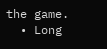the game.
  • Long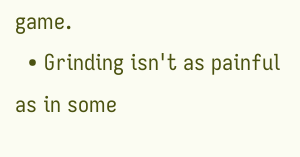game.
  • Grinding isn't as painful as in some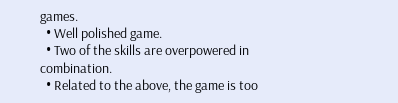games.
  • Well polished game.
  • Two of the skills are overpowered in combination.
  • Related to the above, the game is too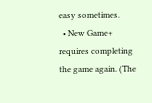easy sometimes.
  • New Game+ requires completing the game again. (The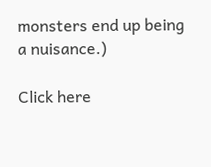monsters end up being a nuisance.)

Click here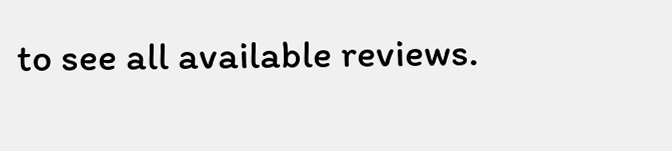to see all available reviews.